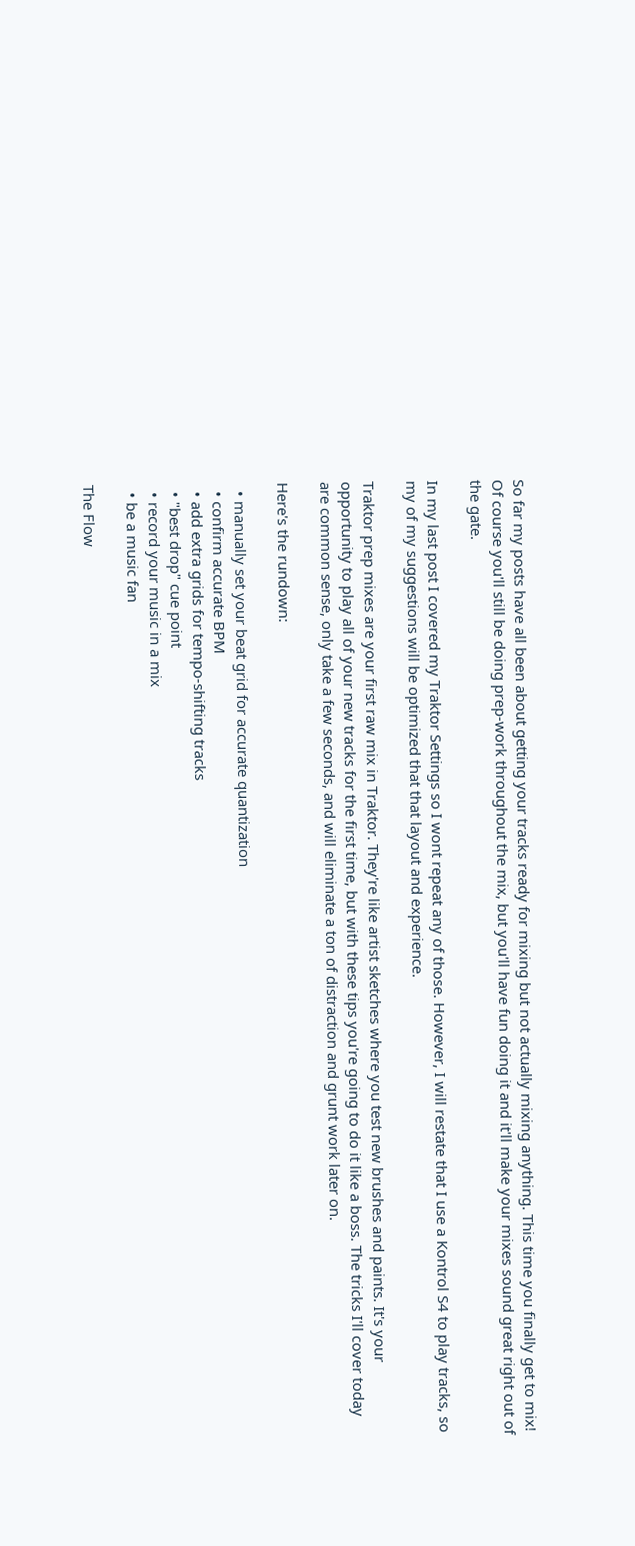So far my posts have all been about getting your tracks ready for mixing but not actually mixing anything. This time you finally get to mix! Of course you'll still be doing prep-work throughout the mix, but you'll have fun doing it and it'll make your mixes sound great right out of the gate.

In my last post I covered my Traktor Settings so I wont repeat any of those. However, I will restate that I use a Kontrol S4 to play tracks, so my of my suggestions will be optimized that that layout and experience.

Traktor prep mixes are your first raw mix in Traktor. They're like artist sketches where you test new brushes and paints. It's your opportunity to play all of your new tracks for the first time, but with these tips you're going to do it like a boss. The tricks I'll cover today are common sense, only take a few seconds, and will eliminate a ton of distraction and grunt work later on.

Here's the rundown:

  • manually set your beat grid for accurate quantization
  • confirm accurate BPM
  • add extra grids for tempo-shifting tracks
  • "best drop" cue point
  • record your music in a mix
  • be a music fan

The Flow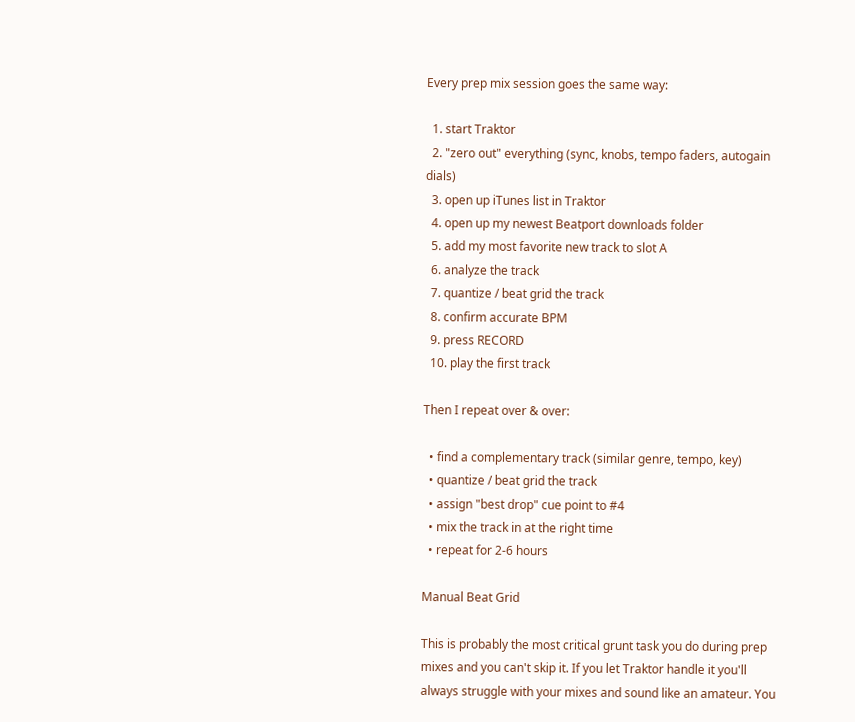Every prep mix session goes the same way:

  1. start Traktor
  2. "zero out" everything (sync, knobs, tempo faders, autogain dials)
  3. open up iTunes list in Traktor
  4. open up my newest Beatport downloads folder
  5. add my most favorite new track to slot A
  6. analyze the track
  7. quantize / beat grid the track
  8. confirm accurate BPM
  9. press RECORD
  10. play the first track

Then I repeat over & over:

  • find a complementary track (similar genre, tempo, key)
  • quantize / beat grid the track
  • assign "best drop" cue point to #4
  • mix the track in at the right time
  • repeat for 2-6 hours

Manual Beat Grid

This is probably the most critical grunt task you do during prep mixes and you can't skip it. If you let Traktor handle it you'll always struggle with your mixes and sound like an amateur. You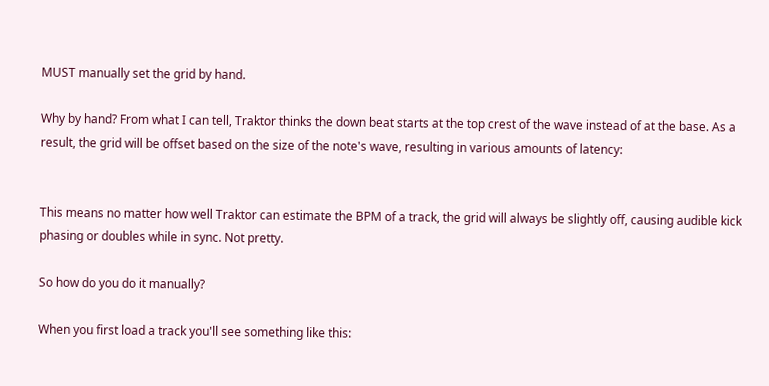MUST manually set the grid by hand.

Why by hand? From what I can tell, Traktor thinks the down beat starts at the top crest of the wave instead of at the base. As a result, the grid will be offset based on the size of the note's wave, resulting in various amounts of latency:


This means no matter how well Traktor can estimate the BPM of a track, the grid will always be slightly off, causing audible kick phasing or doubles while in sync. Not pretty.

So how do you do it manually?

When you first load a track you'll see something like this: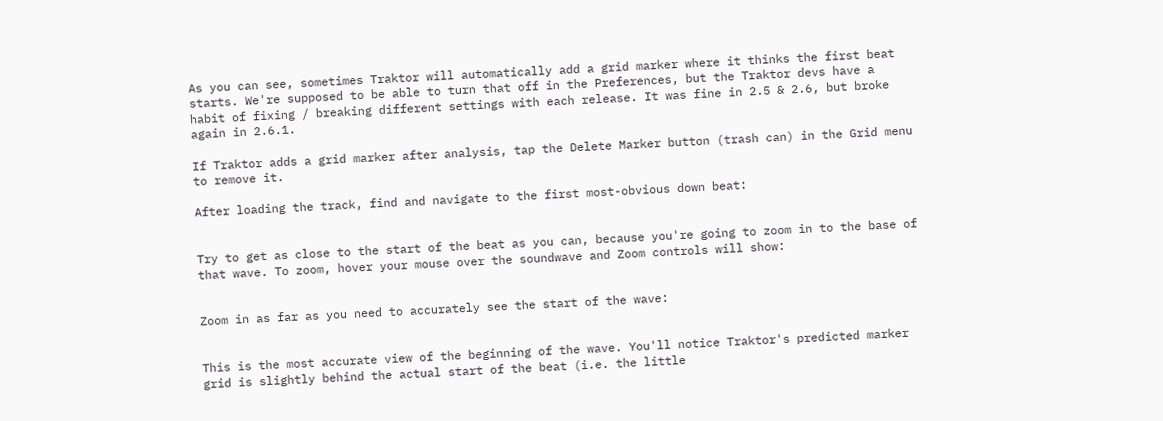As you can see, sometimes Traktor will automatically add a grid marker where it thinks the first beat starts. We're supposed to be able to turn that off in the Preferences, but the Traktor devs have a habit of fixing / breaking different settings with each release. It was fine in 2.5 & 2.6, but broke again in 2.6.1.

If Traktor adds a grid marker after analysis, tap the Delete Marker button (trash can) in the Grid menu to remove it.

After loading the track, find and navigate to the first most-obvious down beat:


Try to get as close to the start of the beat as you can, because you're going to zoom in to the base of that wave. To zoom, hover your mouse over the soundwave and Zoom controls will show:


Zoom in as far as you need to accurately see the start of the wave:


This is the most accurate view of the beginning of the wave. You'll notice Traktor's predicted marker grid is slightly behind the actual start of the beat (i.e. the little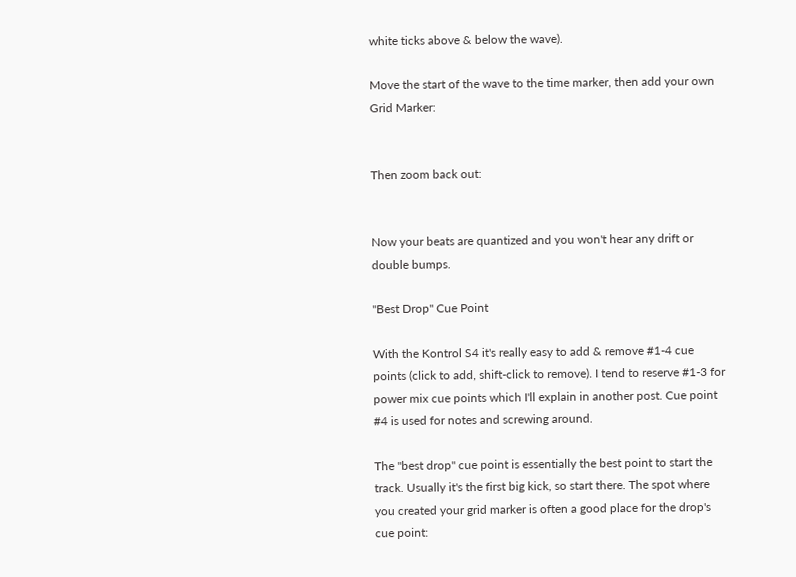white ticks above & below the wave).

Move the start of the wave to the time marker, then add your own Grid Marker:


Then zoom back out:


Now your beats are quantized and you won't hear any drift or double bumps.

"Best Drop" Cue Point

With the Kontrol S4 it's really easy to add & remove #1-4 cue points (click to add, shift-click to remove). I tend to reserve #1-3 for power mix cue points which I'll explain in another post. Cue point #4 is used for notes and screwing around.

The "best drop" cue point is essentially the best point to start the track. Usually it's the first big kick, so start there. The spot where you created your grid marker is often a good place for the drop's cue point: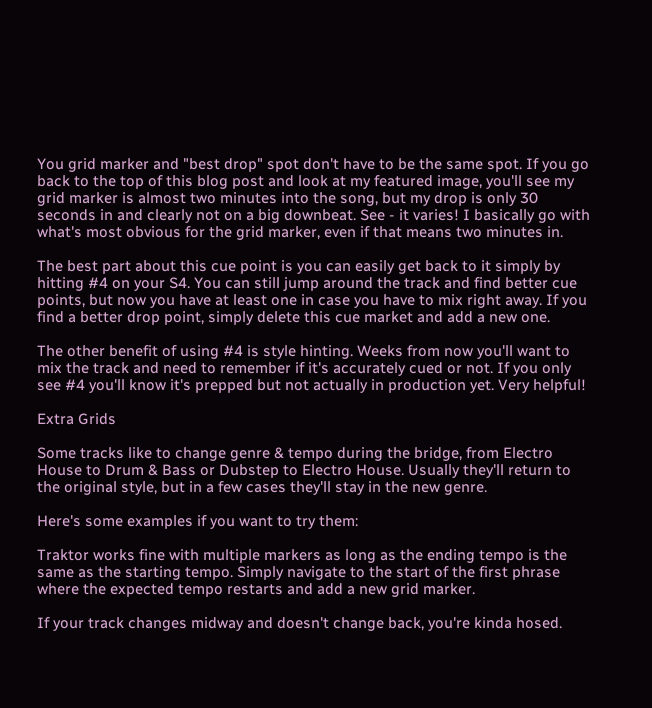You grid marker and "best drop" spot don't have to be the same spot. If you go back to the top of this blog post and look at my featured image, you'll see my grid marker is almost two minutes into the song, but my drop is only 30 seconds in and clearly not on a big downbeat. See - it varies! I basically go with what's most obvious for the grid marker, even if that means two minutes in.

The best part about this cue point is you can easily get back to it simply by hitting #4 on your S4. You can still jump around the track and find better cue points, but now you have at least one in case you have to mix right away. If you find a better drop point, simply delete this cue market and add a new one.

The other benefit of using #4 is style hinting. Weeks from now you'll want to mix the track and need to remember if it's accurately cued or not. If you only see #4 you'll know it's prepped but not actually in production yet. Very helpful!

Extra Grids

Some tracks like to change genre & tempo during the bridge, from Electro House to Drum & Bass or Dubstep to Electro House. Usually they'll return to the original style, but in a few cases they'll stay in the new genre.

Here's some examples if you want to try them:

Traktor works fine with multiple markers as long as the ending tempo is the same as the starting tempo. Simply navigate to the start of the first phrase where the expected tempo restarts and add a new grid marker.

If your track changes midway and doesn't change back, you're kinda hosed.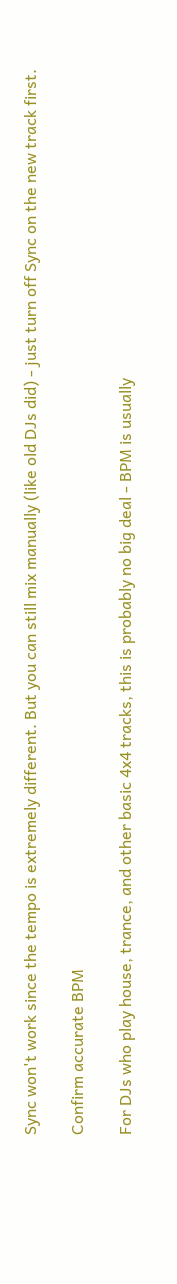Sync won't work since the tempo is extremely different. But you can still mix manually (like old DJs did) - just turn off Sync on the new track first.

Confirm accurate BPM

For DJs who play house, trance, and other basic 4x4 tracks, this is probably no big deal - BPM is usually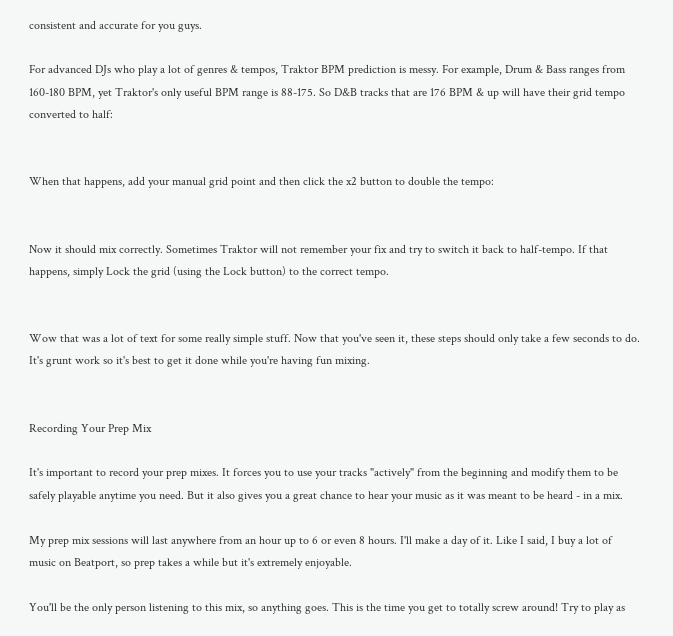consistent and accurate for you guys.

For advanced DJs who play a lot of genres & tempos, Traktor BPM prediction is messy. For example, Drum & Bass ranges from 160-180 BPM, yet Traktor's only useful BPM range is 88-175. So D&B tracks that are 176 BPM & up will have their grid tempo converted to half:


When that happens, add your manual grid point and then click the x2 button to double the tempo:


Now it should mix correctly. Sometimes Traktor will not remember your fix and try to switch it back to half-tempo. If that happens, simply Lock the grid (using the Lock button) to the correct tempo.


Wow that was a lot of text for some really simple stuff. Now that you've seen it, these steps should only take a few seconds to do. It's grunt work so it's best to get it done while you're having fun mixing.


Recording Your Prep Mix

It's important to record your prep mixes. It forces you to use your tracks "actively" from the beginning and modify them to be safely playable anytime you need. But it also gives you a great chance to hear your music as it was meant to be heard - in a mix.

My prep mix sessions will last anywhere from an hour up to 6 or even 8 hours. I'll make a day of it. Like I said, I buy a lot of music on Beatport, so prep takes a while but it's extremely enjoyable.

You'll be the only person listening to this mix, so anything goes. This is the time you get to totally screw around! Try to play as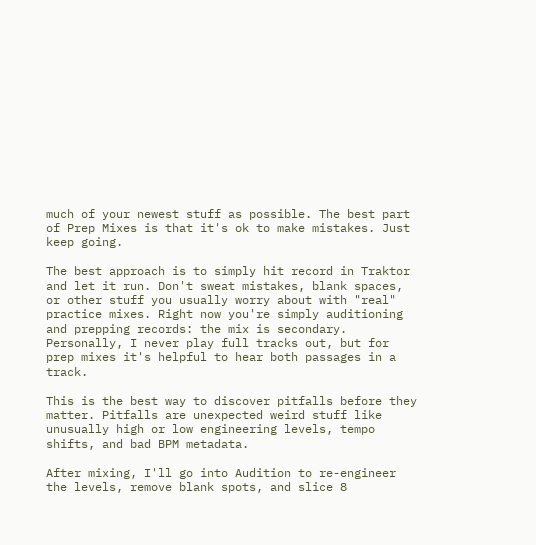much of your newest stuff as possible. The best part of Prep Mixes is that it's ok to make mistakes. Just keep going.

The best approach is to simply hit record in Traktor and let it run. Don't sweat mistakes, blank spaces, or other stuff you usually worry about with "real" practice mixes. Right now you're simply auditioning and prepping records: the mix is secondary. Personally, I never play full tracks out, but for prep mixes it's helpful to hear both passages in a track.

This is the best way to discover pitfalls before they matter. Pitfalls are unexpected weird stuff like unusually high or low engineering levels, tempo shifts, and bad BPM metadata.

After mixing, I'll go into Audition to re-engineer the levels, remove blank spots, and slice 8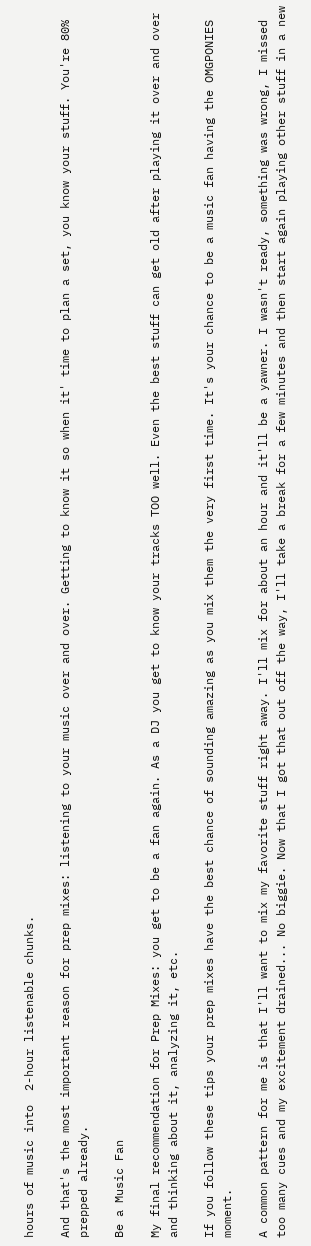hours of music into  2-hour listenable chunks.

And that's the most important reason for prep mixes: listening to your music over and over. Getting to know it so when it' time to plan a set, you know your stuff. You're 80% prepped already.

Be a Music Fan

My final recommendation for Prep Mixes: you get to be a fan again. As a DJ you get to know your tracks TOO well. Even the best stuff can get old after playing it over and over and thinking about it, analyzing it, etc.

If you follow these tips your prep mixes have the best chance of sounding amazing as you mix them the very first time. It's your chance to be a music fan having the OMGPONIES moment.

A common pattern for me is that I'll want to mix my favorite stuff right away. I'll mix for about an hour and it'll be a yawner. I wasn't ready, something was wrong, I missed too many cues and my excitement drained... No biggie. Now that I got that out off the way, I'll take a break for a few minutes and then start again playing other stuff in a new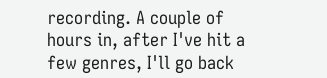recording. A couple of hours in, after I've hit a few genres, I'll go back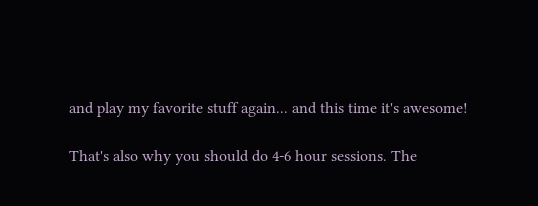and play my favorite stuff again... and this time it's awesome!

That's also why you should do 4-6 hour sessions. The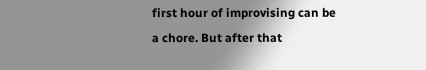first hour of improvising can be a chore. But after that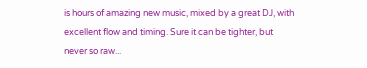is hours of amazing new music, mixed by a great DJ, with excellent flow and timing. Sure it can be tighter, but never so raw...